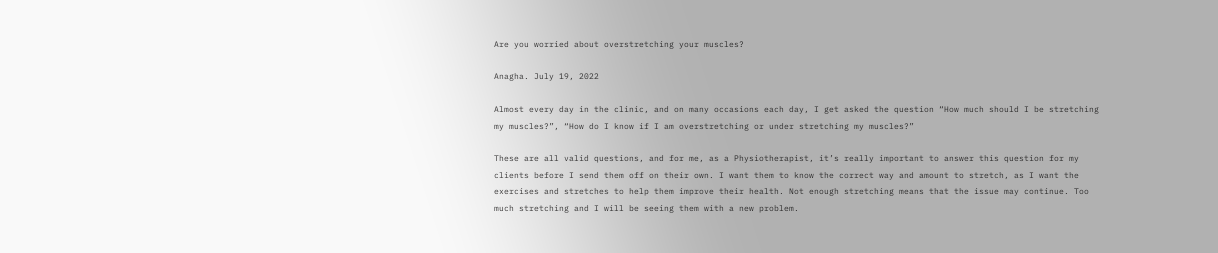Are you worried about overstretching your muscles?

Anagha. July 19, 2022

Almost every day in the clinic, and on many occasions each day, I get asked the question “How much should I be stretching my muscles?”, “How do I know if I am overstretching or under stretching my muscles?”

These are all valid questions, and for me, as a Physiotherapist, it’s really important to answer this question for my clients before I send them off on their own. I want them to know the correct way and amount to stretch, as I want the exercises and stretches to help them improve their health. Not enough stretching means that the issue may continue. Too much stretching and I will be seeing them with a new problem.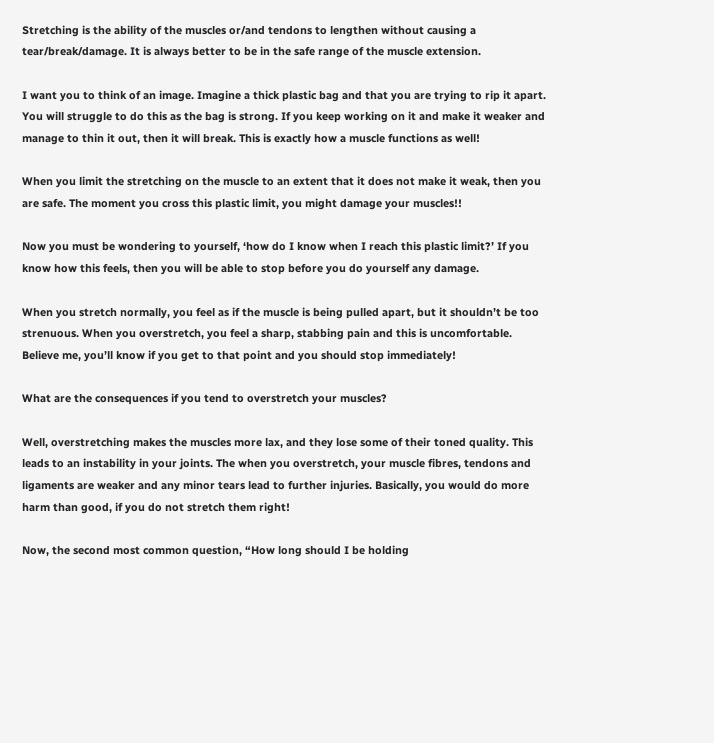Stretching is the ability of the muscles or/and tendons to lengthen without causing a tear/break/damage. It is always better to be in the safe range of the muscle extension.

I want you to think of an image. Imagine a thick plastic bag and that you are trying to rip it apart. You will struggle to do this as the bag is strong. If you keep working on it and make it weaker and manage to thin it out, then it will break. This is exactly how a muscle functions as well!

When you limit the stretching on the muscle to an extent that it does not make it weak, then you are safe. The moment you cross this plastic limit, you might damage your muscles!!

Now you must be wondering to yourself, ‘how do I know when I reach this plastic limit?’ If you know how this feels, then you will be able to stop before you do yourself any damage.

When you stretch normally, you feel as if the muscle is being pulled apart, but it shouldn’t be too strenuous. When you overstretch, you feel a sharp, stabbing pain and this is uncomfortable. Believe me, you’ll know if you get to that point and you should stop immediately!

What are the consequences if you tend to overstretch your muscles?

Well, overstretching makes the muscles more lax, and they lose some of their toned quality. This leads to an instability in your joints. The when you overstretch, your muscle fibres, tendons and ligaments are weaker and any minor tears lead to further injuries. Basically, you would do more harm than good, if you do not stretch them right!

Now, the second most common question, “How long should I be holding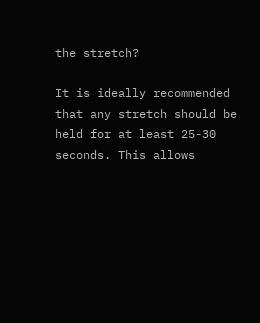the stretch?

It is ideally recommended that any stretch should be held for at least 25-30 seconds. This allows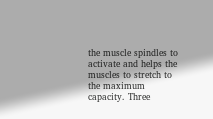the muscle spindles to activate and helps the muscles to stretch to the maximum capacity. Three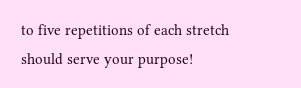to five repetitions of each stretch should serve your purpose!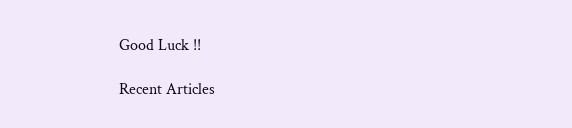Good Luck !!

Recent Articles